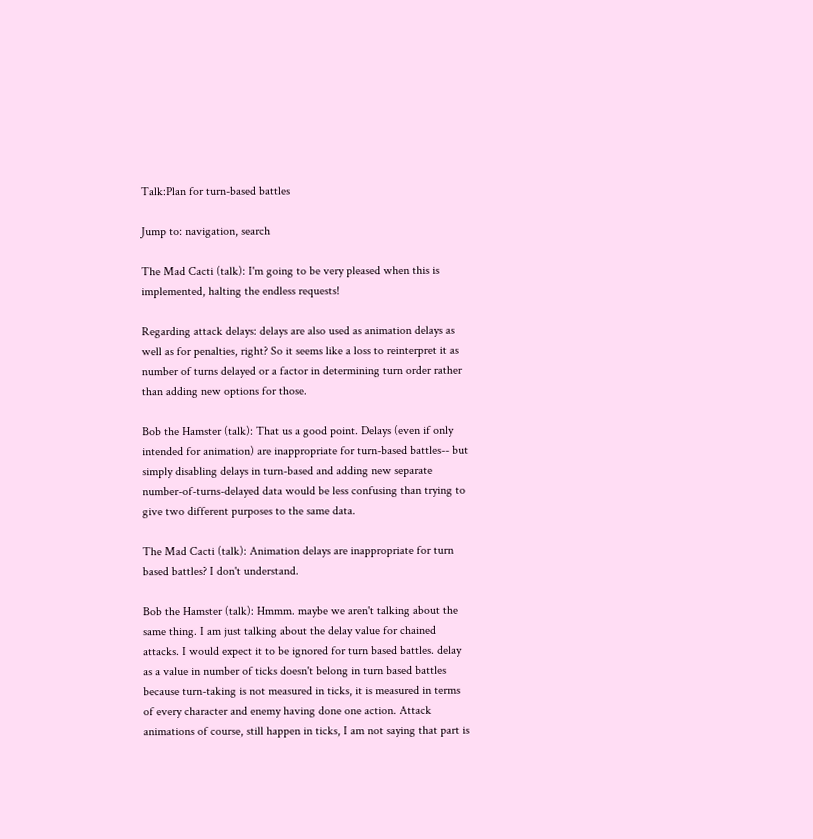Talk:Plan for turn-based battles

Jump to: navigation, search

The Mad Cacti (talk): I'm going to be very pleased when this is implemented, halting the endless requests!

Regarding attack delays: delays are also used as animation delays as well as for penalties, right? So it seems like a loss to reinterpret it as number of turns delayed or a factor in determining turn order rather than adding new options for those.

Bob the Hamster (talk): That us a good point. Delays (even if only intended for animation) are inappropriate for turn-based battles-- but simply disabling delays in turn-based and adding new separate number-of-turns-delayed data would be less confusing than trying to give two different purposes to the same data.

The Mad Cacti (talk): Animation delays are inappropriate for turn based battles? I don't understand.

Bob the Hamster (talk): Hmmm. maybe we aren't talking about the same thing. I am just talking about the delay value for chained attacks. I would expect it to be ignored for turn based battles. delay as a value in number of ticks doesn't belong in turn based battles because turn-taking is not measured in ticks, it is measured in terms of every character and enemy having done one action. Attack animations of course, still happen in ticks, I am not saying that part is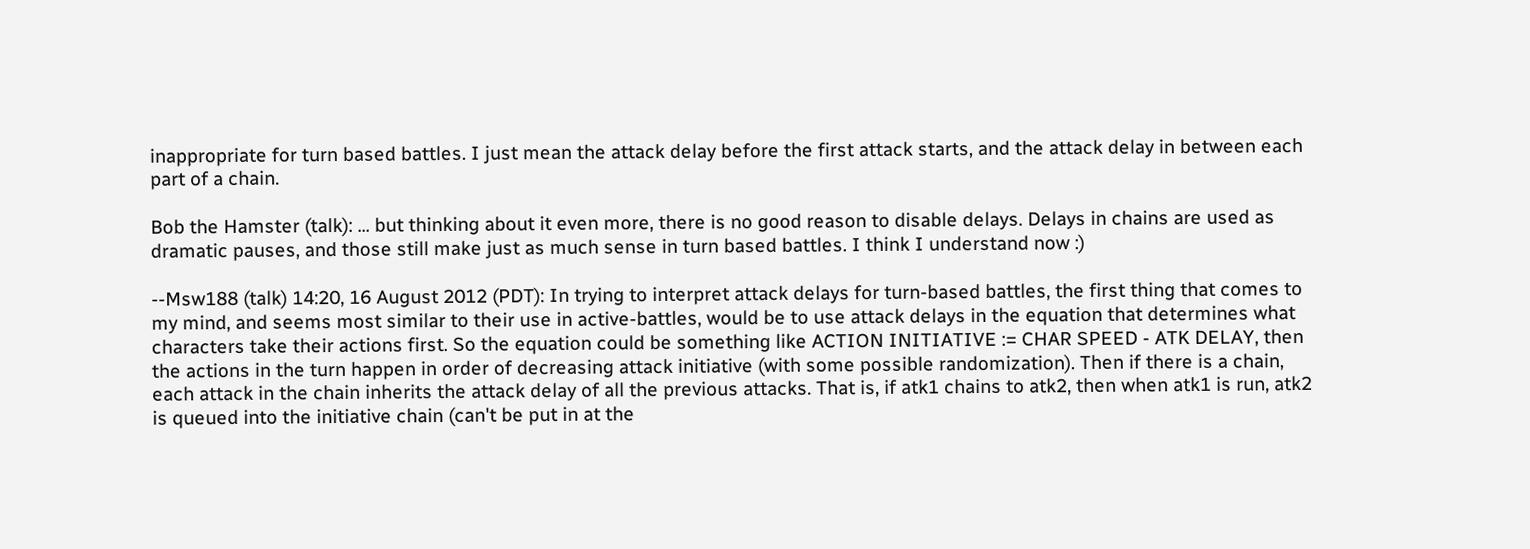inappropriate for turn based battles. I just mean the attack delay before the first attack starts, and the attack delay in between each part of a chain.

Bob the Hamster (talk): ... but thinking about it even more, there is no good reason to disable delays. Delays in chains are used as dramatic pauses, and those still make just as much sense in turn based battles. I think I understand now :)

--Msw188 (talk) 14:20, 16 August 2012 (PDT): In trying to interpret attack delays for turn-based battles, the first thing that comes to my mind, and seems most similar to their use in active-battles, would be to use attack delays in the equation that determines what characters take their actions first. So the equation could be something like ACTION INITIATIVE := CHAR SPEED - ATK DELAY, then the actions in the turn happen in order of decreasing attack initiative (with some possible randomization). Then if there is a chain, each attack in the chain inherits the attack delay of all the previous attacks. That is, if atk1 chains to atk2, then when atk1 is run, atk2 is queued into the initiative chain (can't be put in at the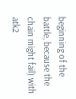beginning of the battle, because the chain might fail) with atk2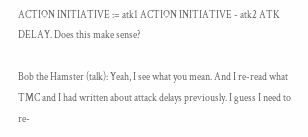ACTION INITIATIVE := atk1 ACTION INITIATIVE - atk2 ATK DELAY. Does this make sense?

Bob the Hamster (talk): Yeah, I see what you mean. And I re-read what TMC and I had written about attack delays previously. I guess I need to re-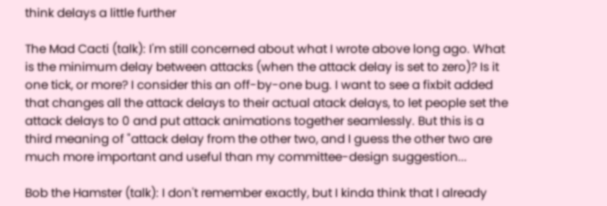think delays a little further

The Mad Cacti (talk): I'm still concerned about what I wrote above long ago. What is the minimum delay between attacks (when the attack delay is set to zero)? Is it one tick, or more? I consider this an off-by-one bug. I want to see a fixbit added that changes all the attack delays to their actual atack delays, to let people set the attack delays to 0 and put attack animations together seamlessly. But this is a third meaning of "attack delay from the other two, and I guess the other two are much more important and useful than my committee-design suggestion...

Bob the Hamster (talk): I don't remember exactly, but I kinda think that I already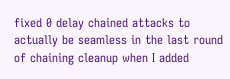fixed 0 delay chained attacks to actually be seamless in the last round of chaining cleanup when I added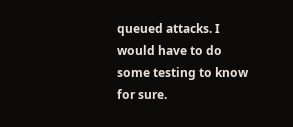queued attacks. I would have to do some testing to know for sure.